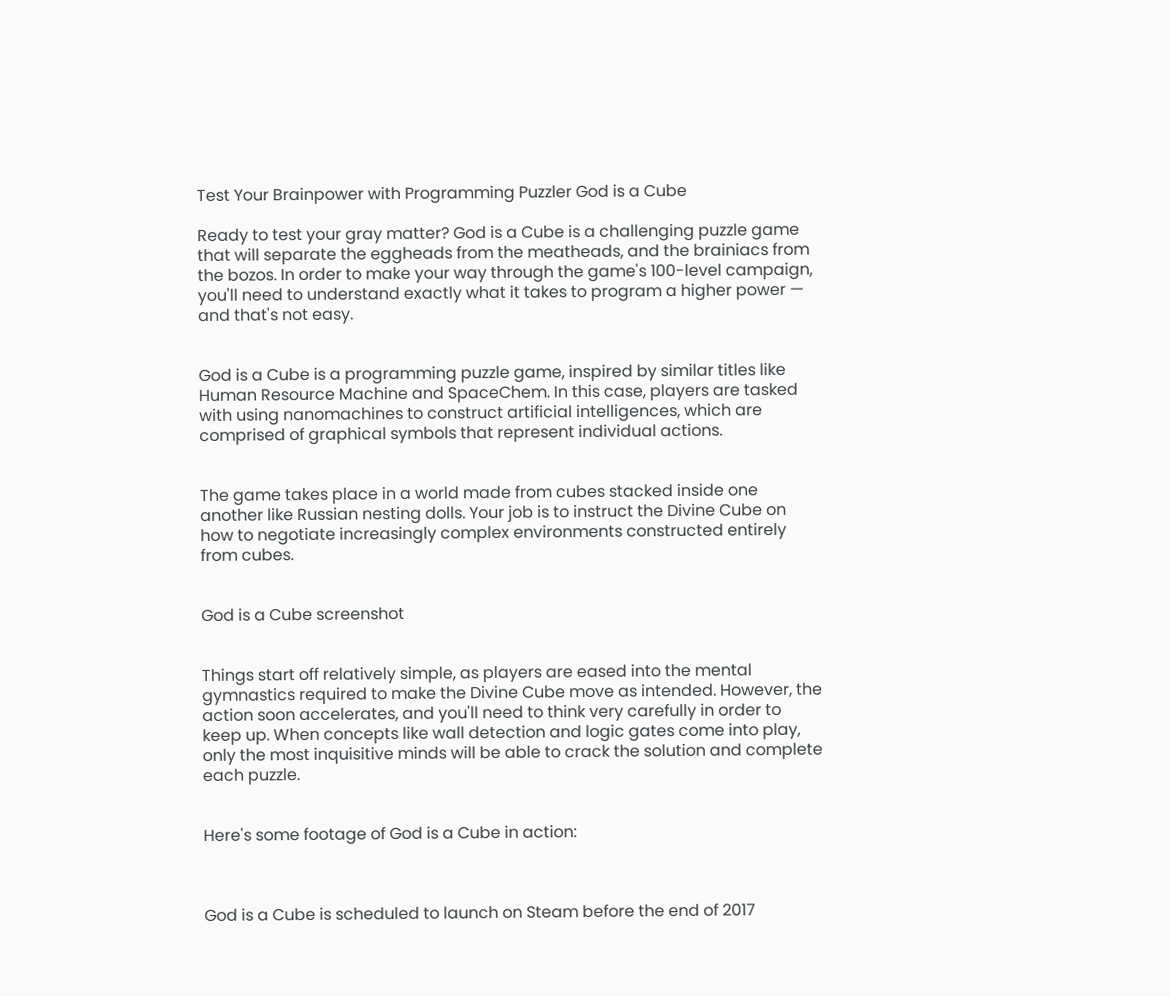Test Your Brainpower with Programming Puzzler God is a Cube

Ready to test your gray matter? God is a Cube is a challenging puzzle game that will separate the eggheads from the meatheads, and the brainiacs from the bozos. In order to make your way through the game's 100-level campaign, you'll need to understand exactly what it takes to program a higher power — and that's not easy.


God is a Cube is a programming puzzle game, inspired by similar titles like Human Resource Machine and SpaceChem. In this case, players are tasked with using nanomachines to construct artificial intelligences, which are comprised of graphical symbols that represent individual actions.


The game takes place in a world made from cubes stacked inside one another like Russian nesting dolls. Your job is to instruct the Divine Cube on how to negotiate increasingly complex environments constructed entirely from cubes.


God is a Cube screenshot


Things start off relatively simple, as players are eased into the mental gymnastics required to make the Divine Cube move as intended. However, the action soon accelerates, and you'll need to think very carefully in order to keep up. When concepts like wall detection and logic gates come into play, only the most inquisitive minds will be able to crack the solution and complete each puzzle.


Here's some footage of God is a Cube in action:



God is a Cube is scheduled to launch on Steam before the end of 2017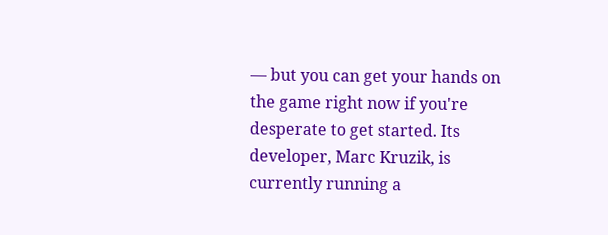— but you can get your hands on the game right now if you're desperate to get started. Its developer, Marc Kruzik, is currently running a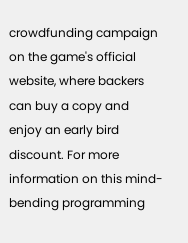crowdfunding campaign on the game's official website, where backers can buy a copy and enjoy an early bird discount. For more information on this mind-bending programming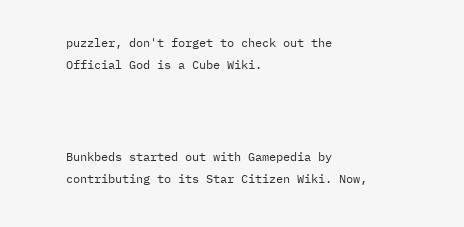puzzler, don't forget to check out the Official God is a Cube Wiki.



Bunkbeds started out with Gamepedia by contributing to its Star Citizen Wiki. Now,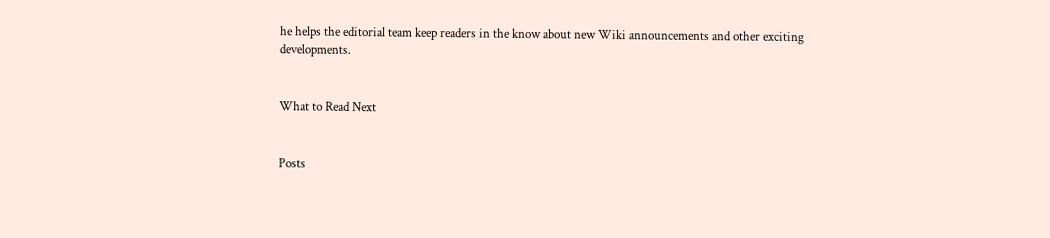he helps the editorial team keep readers in the know about new Wiki announcements and other exciting developments.


What to Read Next


Posts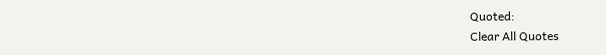Quoted:
Clear All Quotes